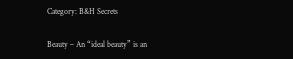Category: B&H Secrets

Beauty – An “ideal beauty” is an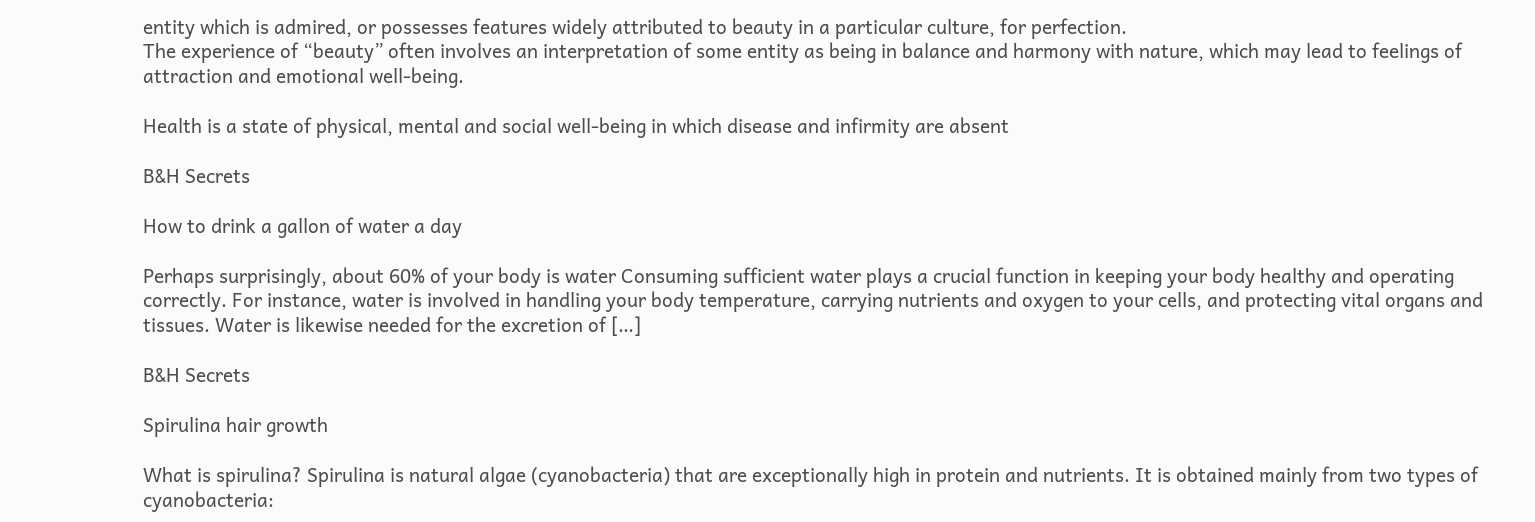entity which is admired, or possesses features widely attributed to beauty in a particular culture, for perfection.
The experience of “beauty” often involves an interpretation of some entity as being in balance and harmony with nature, which may lead to feelings of attraction and emotional well-being.

Health is a state of physical, mental and social well-being in which disease and infirmity are absent

B&H Secrets

How to drink a gallon of water a day

Perhaps surprisingly, about 60% of your body is water Consuming sufficient water plays a crucial function in keeping your body healthy and operating correctly. For instance, water is involved in handling your body temperature, carrying nutrients and oxygen to your cells, and protecting vital organs and tissues. Water is likewise needed for the excretion of […]

B&H Secrets

Spirulina hair growth

What is spirulina? Spirulina is natural algae (cyanobacteria) that are exceptionally high in protein and nutrients. It is obtained mainly from two types of cyanobacteria: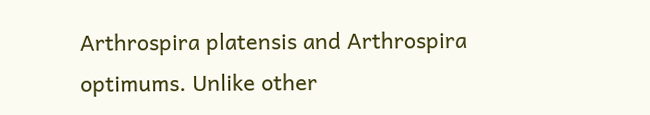Arthrospira platensis and Arthrospira optimums. Unlike other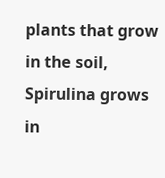plants that grow in the soil, Spirulina grows in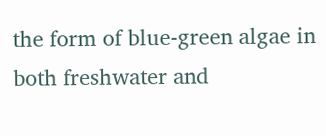the form of blue-green algae in both freshwater and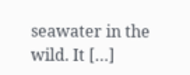seawater in the wild. It […]